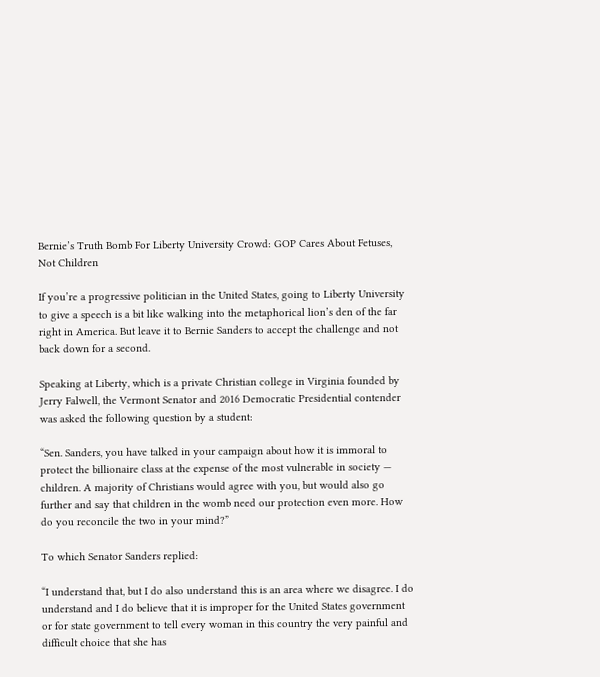Bernie’s Truth Bomb For Liberty University Crowd: GOP Cares About Fetuses, Not Children

If you’re a progressive politician in the United States, going to Liberty University to give a speech is a bit like walking into the metaphorical lion’s den of the far right in America. But leave it to Bernie Sanders to accept the challenge and not back down for a second.

Speaking at Liberty, which is a private Christian college in Virginia founded by Jerry Falwell, the Vermont Senator and 2016 Democratic Presidential contender was asked the following question by a student:

“Sen. Sanders, you have talked in your campaign about how it is immoral to protect the billionaire class at the expense of the most vulnerable in society — children. A majority of Christians would agree with you, but would also go further and say that children in the womb need our protection even more. How do you reconcile the two in your mind?”

To which Senator Sanders replied:

“I understand that, but I do also understand this is an area where we disagree. I do understand and I do believe that it is improper for the United States government or for state government to tell every woman in this country the very painful and difficult choice that she has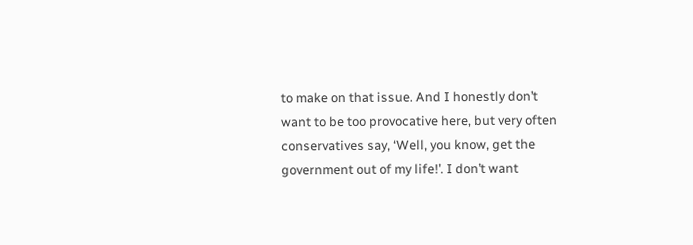to make on that issue. And I honestly don’t want to be too provocative here, but very often conservatives say, ‘Well, you know, get the government out of my life!’. I don’t want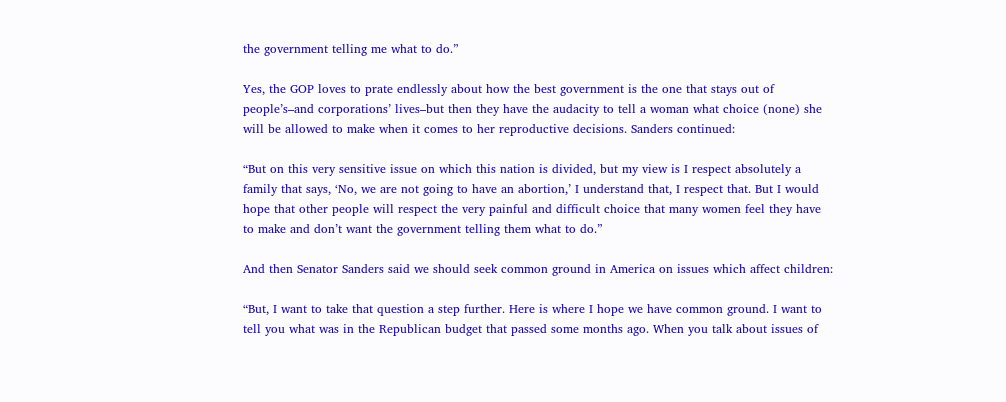the government telling me what to do.”

Yes, the GOP loves to prate endlessly about how the best government is the one that stays out of people’s–and corporations’ lives–but then they have the audacity to tell a woman what choice (none) she will be allowed to make when it comes to her reproductive decisions. Sanders continued:

“But on this very sensitive issue on which this nation is divided, but my view is I respect absolutely a family that says, ‘No, we are not going to have an abortion,’ I understand that, I respect that. But I would hope that other people will respect the very painful and difficult choice that many women feel they have to make and don’t want the government telling them what to do.”

And then Senator Sanders said we should seek common ground in America on issues which affect children:

“But, I want to take that question a step further. Here is where I hope we have common ground. I want to tell you what was in the Republican budget that passed some months ago. When you talk about issues of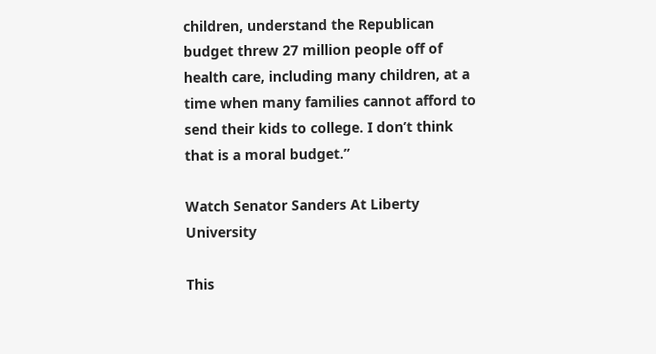children, understand the Republican budget threw 27 million people off of health care, including many children, at a time when many families cannot afford to send their kids to college. I don’t think that is a moral budget.”

Watch Senator Sanders At Liberty University

This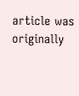article was originally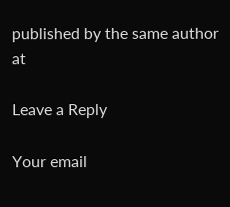published by the same author at

Leave a Reply

Your email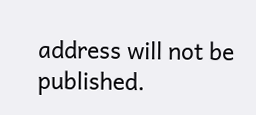address will not be published.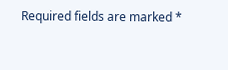Required fields are marked *